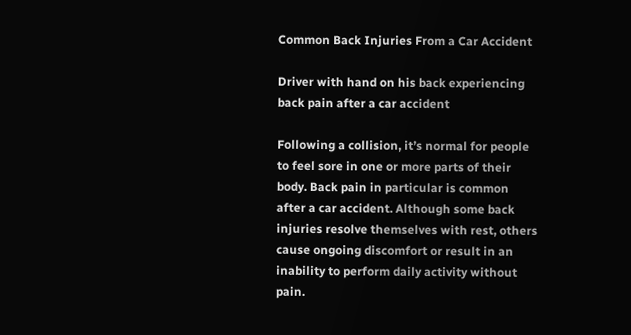Common Back Injuries From a Car Accident

Driver with hand on his back experiencing back pain after a car accident

Following a collision, it’s normal for people to feel sore in one or more parts of their body. Back pain in particular is common after a car accident. Although some back injuries resolve themselves with rest, others cause ongoing discomfort or result in an inability to perform daily activity without pain.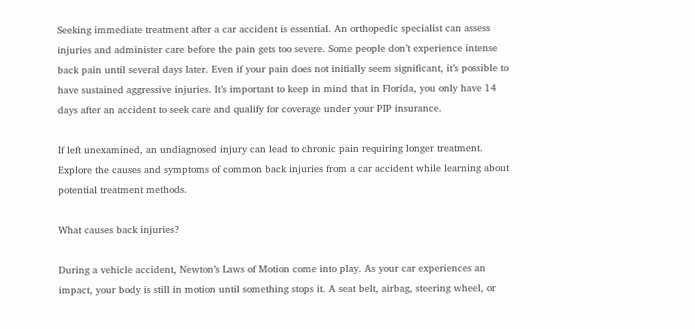Seeking immediate treatment after a car accident is essential. An orthopedic specialist can assess injuries and administer care before the pain gets too severe. Some people don’t experience intense back pain until several days later. Even if your pain does not initially seem significant, it’s possible to have sustained aggressive injuries. It’s important to keep in mind that in Florida, you only have 14 days after an accident to seek care and qualify for coverage under your PIP insurance.

If left unexamined, an undiagnosed injury can lead to chronic pain requiring longer treatment. Explore the causes and symptoms of common back injuries from a car accident while learning about potential treatment methods.

What causes back injuries?

During a vehicle accident, Newton’s Laws of Motion come into play. As your car experiences an impact, your body is still in motion until something stops it. A seat belt, airbag, steering wheel, or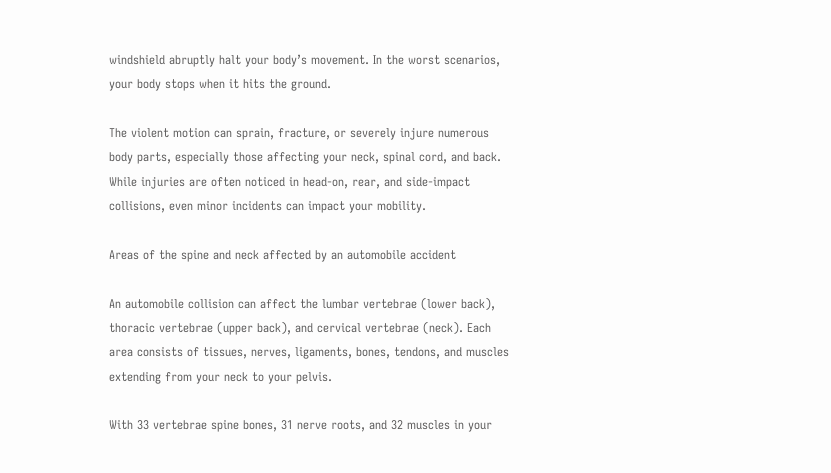windshield abruptly halt your body’s movement. In the worst scenarios, your body stops when it hits the ground.

The violent motion can sprain, fracture, or severely injure numerous body parts, especially those affecting your neck, spinal cord, and back. While injuries are often noticed in head-on, rear, and side-impact collisions, even minor incidents can impact your mobility.

Areas of the spine and neck affected by an automobile accident

An automobile collision can affect the lumbar vertebrae (lower back), thoracic vertebrae (upper back), and cervical vertebrae (neck). Each area consists of tissues, nerves, ligaments, bones, tendons, and muscles extending from your neck to your pelvis.

With 33 vertebrae spine bones, 31 nerve roots, and 32 muscles in your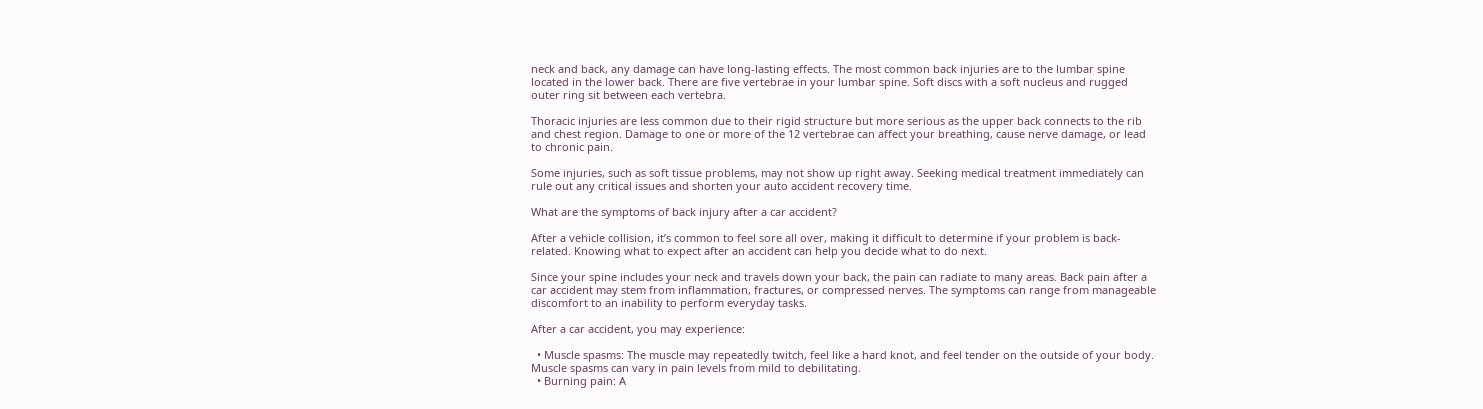neck and back, any damage can have long-lasting effects. The most common back injuries are to the lumbar spine located in the lower back. There are five vertebrae in your lumbar spine. Soft discs with a soft nucleus and rugged outer ring sit between each vertebra.

Thoracic injuries are less common due to their rigid structure but more serious as the upper back connects to the rib and chest region. Damage to one or more of the 12 vertebrae can affect your breathing, cause nerve damage, or lead to chronic pain.

Some injuries, such as soft tissue problems, may not show up right away. Seeking medical treatment immediately can rule out any critical issues and shorten your auto accident recovery time.

What are the symptoms of back injury after a car accident?

After a vehicle collision, it’s common to feel sore all over, making it difficult to determine if your problem is back-related. Knowing what to expect after an accident can help you decide what to do next.

Since your spine includes your neck and travels down your back, the pain can radiate to many areas. Back pain after a car accident may stem from inflammation, fractures, or compressed nerves. The symptoms can range from manageable discomfort to an inability to perform everyday tasks.

After a car accident, you may experience:

  • Muscle spasms: The muscle may repeatedly twitch, feel like a hard knot, and feel tender on the outside of your body. Muscle spasms can vary in pain levels from mild to debilitating.
  • Burning pain: A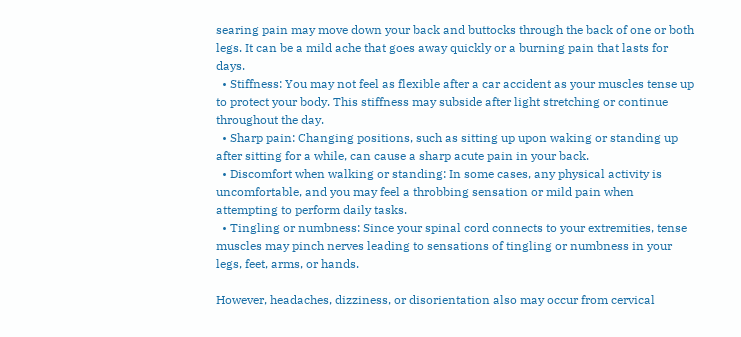searing pain may move down your back and buttocks through the back of one or both legs. It can be a mild ache that goes away quickly or a burning pain that lasts for days.
  • Stiffness: You may not feel as flexible after a car accident as your muscles tense up to protect your body. This stiffness may subside after light stretching or continue throughout the day.
  • Sharp pain: Changing positions, such as sitting up upon waking or standing up after sitting for a while, can cause a sharp acute pain in your back.
  • Discomfort when walking or standing: In some cases, any physical activity is uncomfortable, and you may feel a throbbing sensation or mild pain when attempting to perform daily tasks.
  • Tingling or numbness: Since your spinal cord connects to your extremities, tense muscles may pinch nerves leading to sensations of tingling or numbness in your legs, feet, arms, or hands.

However, headaches, dizziness, or disorientation also may occur from cervical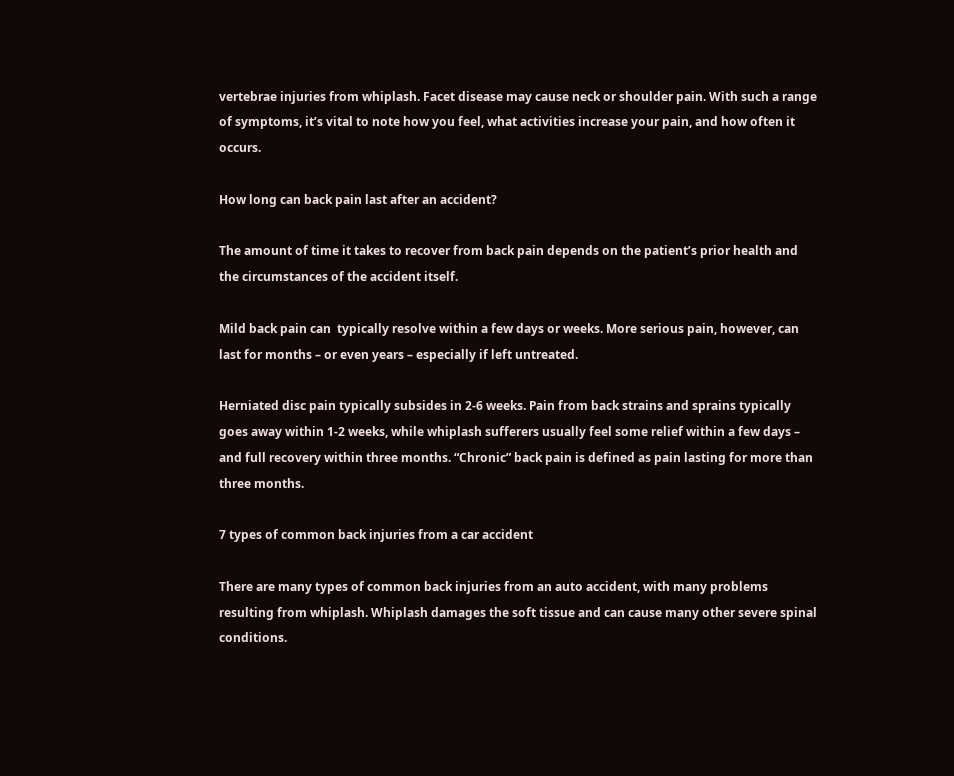vertebrae injuries from whiplash. Facet disease may cause neck or shoulder pain. With such a range of symptoms, it’s vital to note how you feel, what activities increase your pain, and how often it occurs.

How long can back pain last after an accident?

The amount of time it takes to recover from back pain depends on the patient’s prior health and the circumstances of the accident itself.

Mild back pain can  typically resolve within a few days or weeks. More serious pain, however, can last for months – or even years – especially if left untreated.

Herniated disc pain typically subsides in 2-6 weeks. Pain from back strains and sprains typically goes away within 1-2 weeks, while whiplash sufferers usually feel some relief within a few days – and full recovery within three months. “Chronic” back pain is defined as pain lasting for more than three months.

7 types of common back injuries from a car accident

There are many types of common back injuries from an auto accident, with many problems resulting from whiplash. Whiplash damages the soft tissue and can cause many other severe spinal conditions.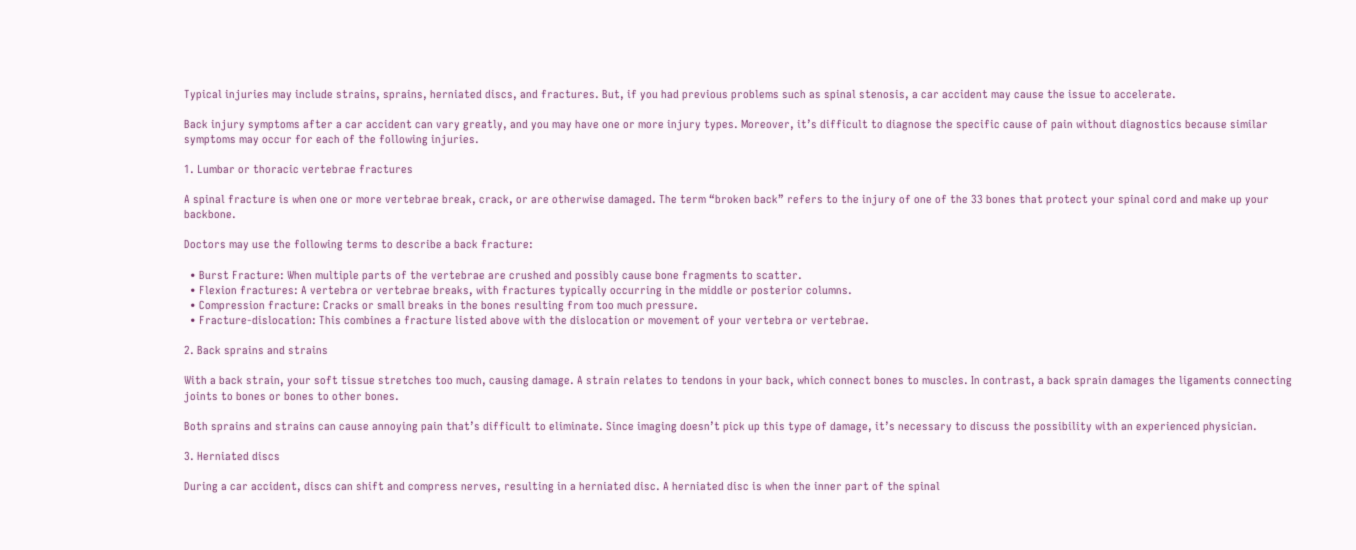Typical injuries may include strains, sprains, herniated discs, and fractures. But, if you had previous problems such as spinal stenosis, a car accident may cause the issue to accelerate.

Back injury symptoms after a car accident can vary greatly, and you may have one or more injury types. Moreover, it’s difficult to diagnose the specific cause of pain without diagnostics because similar symptoms may occur for each of the following injuries.

1. Lumbar or thoracic vertebrae fractures

A spinal fracture is when one or more vertebrae break, crack, or are otherwise damaged. The term “broken back” refers to the injury of one of the 33 bones that protect your spinal cord and make up your backbone.

Doctors may use the following terms to describe a back fracture:

  • Burst Fracture: When multiple parts of the vertebrae are crushed and possibly cause bone fragments to scatter.
  • Flexion fractures: A vertebra or vertebrae breaks, with fractures typically occurring in the middle or posterior columns.
  • Compression fracture: Cracks or small breaks in the bones resulting from too much pressure.
  • Fracture-dislocation: This combines a fracture listed above with the dislocation or movement of your vertebra or vertebrae.

2. Back sprains and strains

With a back strain, your soft tissue stretches too much, causing damage. A strain relates to tendons in your back, which connect bones to muscles. In contrast, a back sprain damages the ligaments connecting joints to bones or bones to other bones.

Both sprains and strains can cause annoying pain that’s difficult to eliminate. Since imaging doesn’t pick up this type of damage, it’s necessary to discuss the possibility with an experienced physician.

3. Herniated discs

During a car accident, discs can shift and compress nerves, resulting in a herniated disc. A herniated disc is when the inner part of the spinal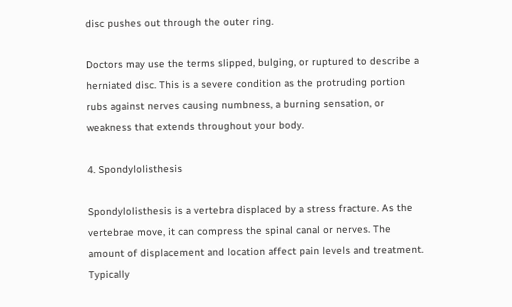disc pushes out through the outer ring.

Doctors may use the terms slipped, bulging, or ruptured to describe a herniated disc. This is a severe condition as the protruding portion rubs against nerves causing numbness, a burning sensation, or weakness that extends throughout your body.

4. Spondylolisthesis

Spondylolisthesis is a vertebra displaced by a stress fracture. As the vertebrae move, it can compress the spinal canal or nerves. The amount of displacement and location affect pain levels and treatment. Typically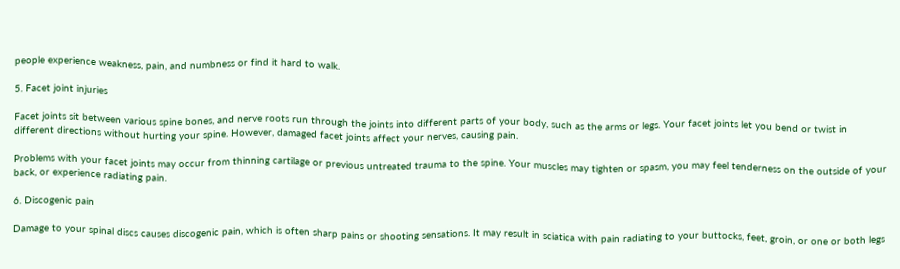people experience weakness, pain, and numbness or find it hard to walk.

5. Facet joint injuries

Facet joints sit between various spine bones, and nerve roots run through the joints into different parts of your body, such as the arms or legs. Your facet joints let you bend or twist in different directions without hurting your spine. However, damaged facet joints affect your nerves, causing pain.

Problems with your facet joints may occur from thinning cartilage or previous untreated trauma to the spine. Your muscles may tighten or spasm, you may feel tenderness on the outside of your back, or experience radiating pain.

6. Discogenic pain

Damage to your spinal discs causes discogenic pain, which is often sharp pains or shooting sensations. It may result in sciatica with pain radiating to your buttocks, feet, groin, or one or both legs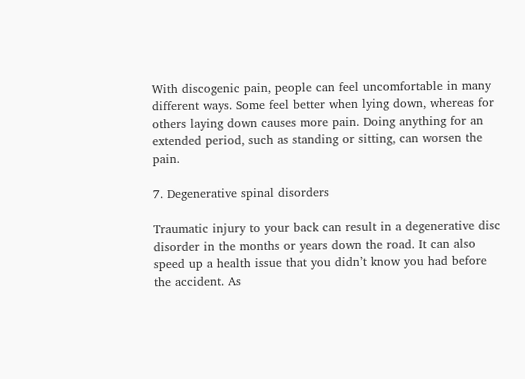With discogenic pain, people can feel uncomfortable in many different ways. Some feel better when lying down, whereas for others laying down causes more pain. Doing anything for an extended period, such as standing or sitting, can worsen the pain.

7. Degenerative spinal disorders

Traumatic injury to your back can result in a degenerative disc disorder in the months or years down the road. It can also speed up a health issue that you didn’t know you had before the accident. As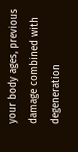your body ages, previous damage combined with degeneration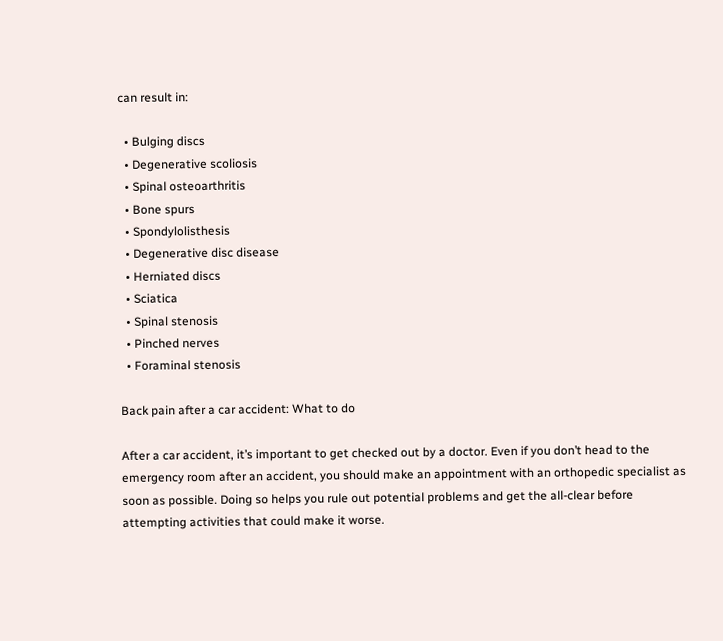can result in:

  • Bulging discs
  • Degenerative scoliosis
  • Spinal osteoarthritis
  • Bone spurs
  • Spondylolisthesis
  • Degenerative disc disease
  • Herniated discs
  • Sciatica
  • Spinal stenosis
  • Pinched nerves
  • Foraminal stenosis

Back pain after a car accident: What to do

After a car accident, it’s important to get checked out by a doctor. Even if you don’t head to the emergency room after an accident, you should make an appointment with an orthopedic specialist as soon as possible. Doing so helps you rule out potential problems and get the all-clear before attempting activities that could make it worse.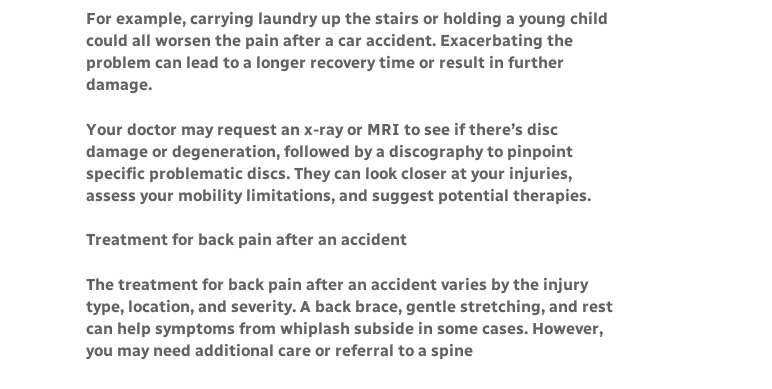For example, carrying laundry up the stairs or holding a young child could all worsen the pain after a car accident. Exacerbating the problem can lead to a longer recovery time or result in further damage.

Your doctor may request an x-ray or MRI to see if there’s disc damage or degeneration, followed by a discography to pinpoint specific problematic discs. They can look closer at your injuries, assess your mobility limitations, and suggest potential therapies.

Treatment for back pain after an accident

The treatment for back pain after an accident varies by the injury type, location, and severity. A back brace, gentle stretching, and rest can help symptoms from whiplash subside in some cases. However, you may need additional care or referral to a spine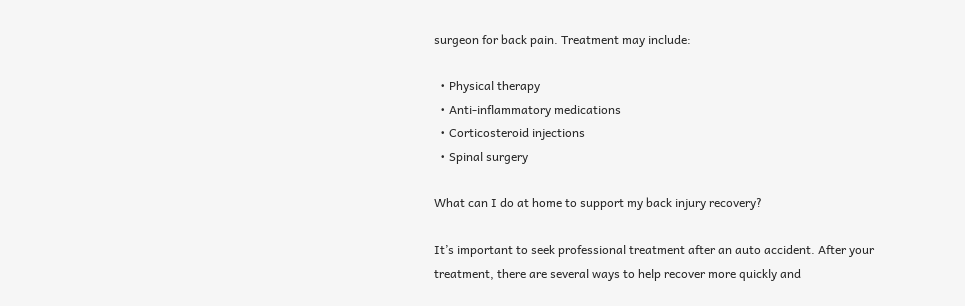surgeon for back pain. Treatment may include:

  • Physical therapy
  • Anti-inflammatory medications
  • Corticosteroid injections
  • Spinal surgery

What can I do at home to support my back injury recovery?

It’s important to seek professional treatment after an auto accident. After your treatment, there are several ways to help recover more quickly and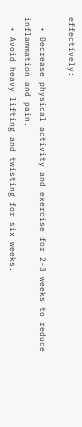effectively:

  • Decrease physical activity and exercise for 2-3 weeks to reduce inflammation and pain.
  • Avoid heavy lifting and twisting for six weeks.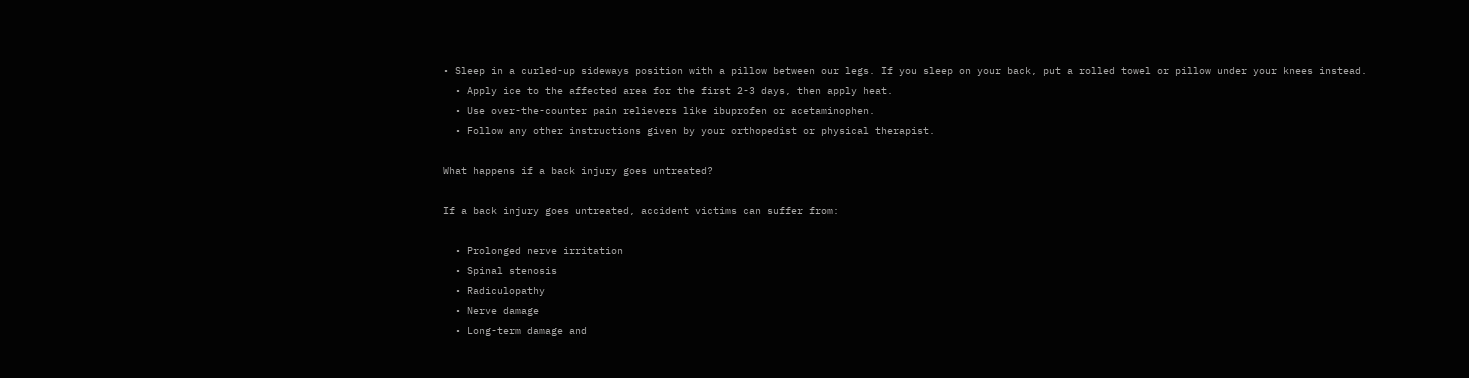• Sleep in a curled-up sideways position with a pillow between our legs. If you sleep on your back, put a rolled towel or pillow under your knees instead.
  • Apply ice to the affected area for the first 2-3 days, then apply heat.
  • Use over-the-counter pain relievers like ibuprofen or acetaminophen.
  • Follow any other instructions given by your orthopedist or physical therapist.

What happens if a back injury goes untreated?

If a back injury goes untreated, accident victims can suffer from:

  • Prolonged nerve irritation
  • Spinal stenosis
  • Radiculopathy
  • Nerve damage
  • Long-term damage and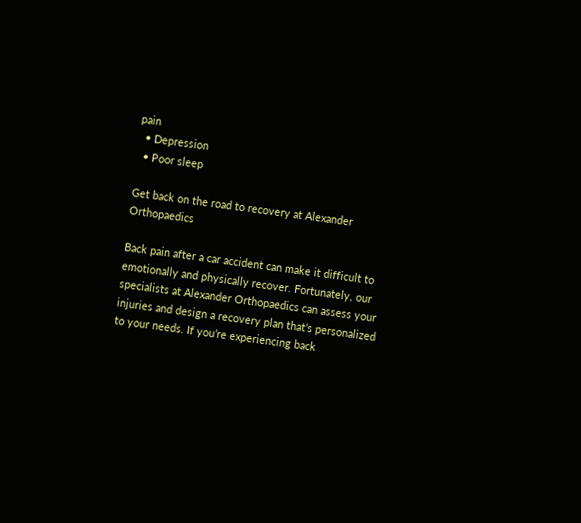pain
  • Depression
  • Poor sleep

Get back on the road to recovery at Alexander Orthopaedics

Back pain after a car accident can make it difficult to emotionally and physically recover. Fortunately, our specialists at Alexander Orthopaedics can assess your injuries and design a recovery plan that’s personalized to your needs. If you’re experiencing back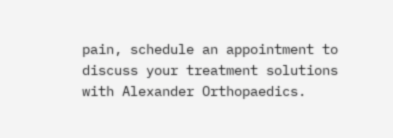pain, schedule an appointment to discuss your treatment solutions with Alexander Orthopaedics.